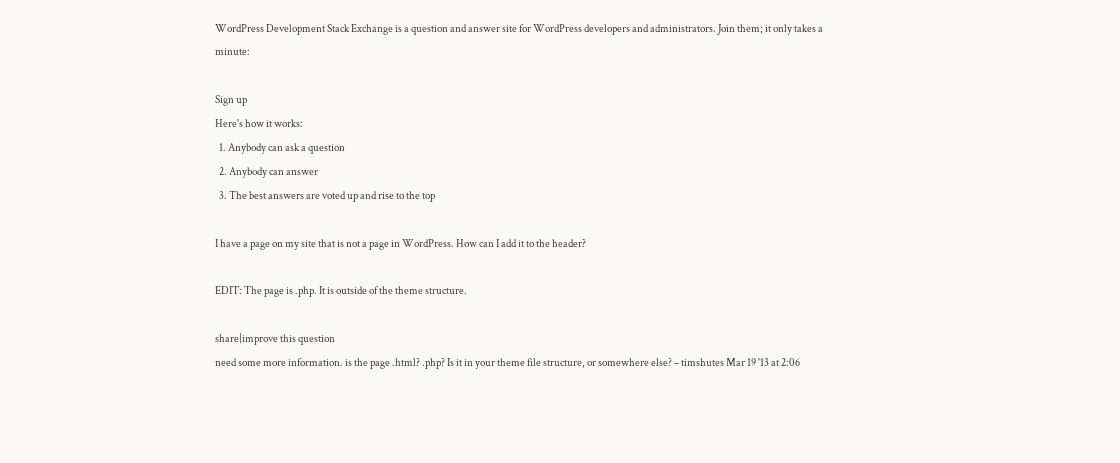WordPress Development Stack Exchange is a question and answer site for WordPress developers and administrators. Join them; it only takes a minute:

Sign up
Here's how it works:
  1. Anybody can ask a question
  2. Anybody can answer
  3. The best answers are voted up and rise to the top

I have a page on my site that is not a page in WordPress. How can I add it to the header?

EDIT: The page is .php. It is outside of the theme structure.

share|improve this question
need some more information. is the page .html? .php? Is it in your theme file structure, or somewhere else? – timshutes Mar 19 '13 at 2:06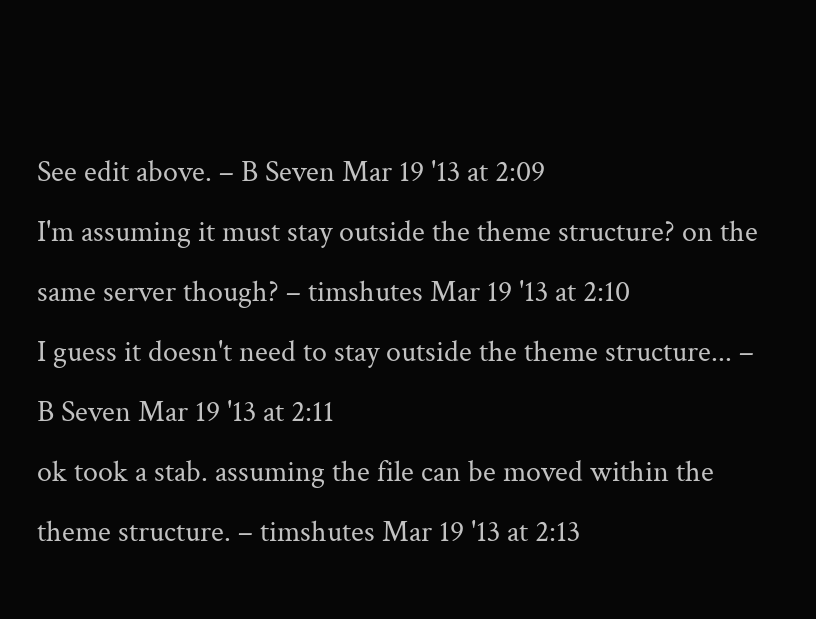See edit above. – B Seven Mar 19 '13 at 2:09
I'm assuming it must stay outside the theme structure? on the same server though? – timshutes Mar 19 '13 at 2:10
I guess it doesn't need to stay outside the theme structure... – B Seven Mar 19 '13 at 2:11
ok took a stab. assuming the file can be moved within the theme structure. – timshutes Mar 19 '13 at 2:13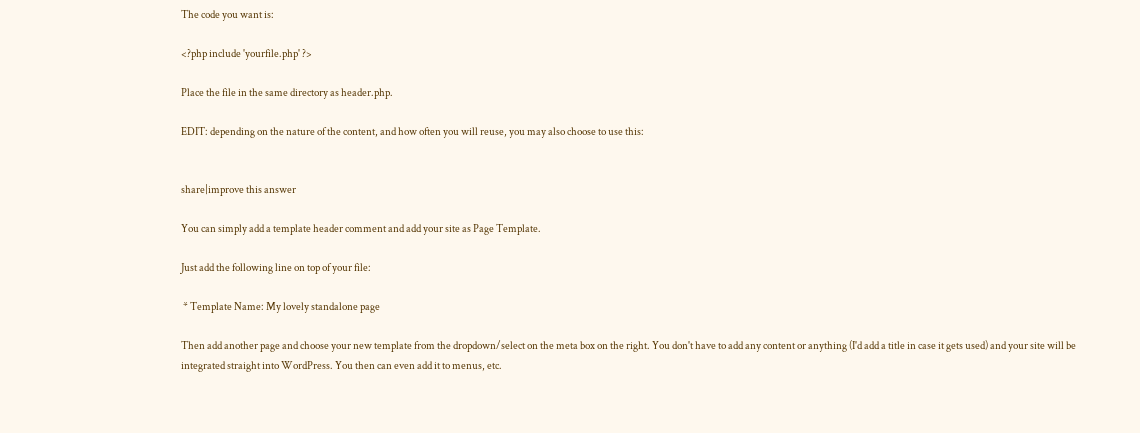The code you want is:

<?php include 'yourfile.php' ?>

Place the file in the same directory as header.php.

EDIT: depending on the nature of the content, and how often you will reuse, you may also choose to use this:


share|improve this answer

You can simply add a template header comment and add your site as Page Template.

Just add the following line on top of your file:

 * Template Name: My lovely standalone page

Then add another page and choose your new template from the dropdown/select on the meta box on the right. You don't have to add any content or anything (I'd add a title in case it gets used) and your site will be integrated straight into WordPress. You then can even add it to menus, etc.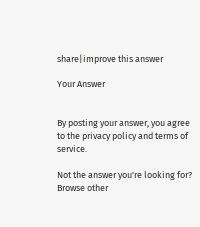share|improve this answer

Your Answer


By posting your answer, you agree to the privacy policy and terms of service.

Not the answer you're looking for? Browse other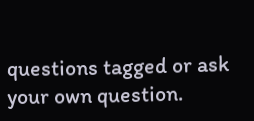questions tagged or ask your own question.